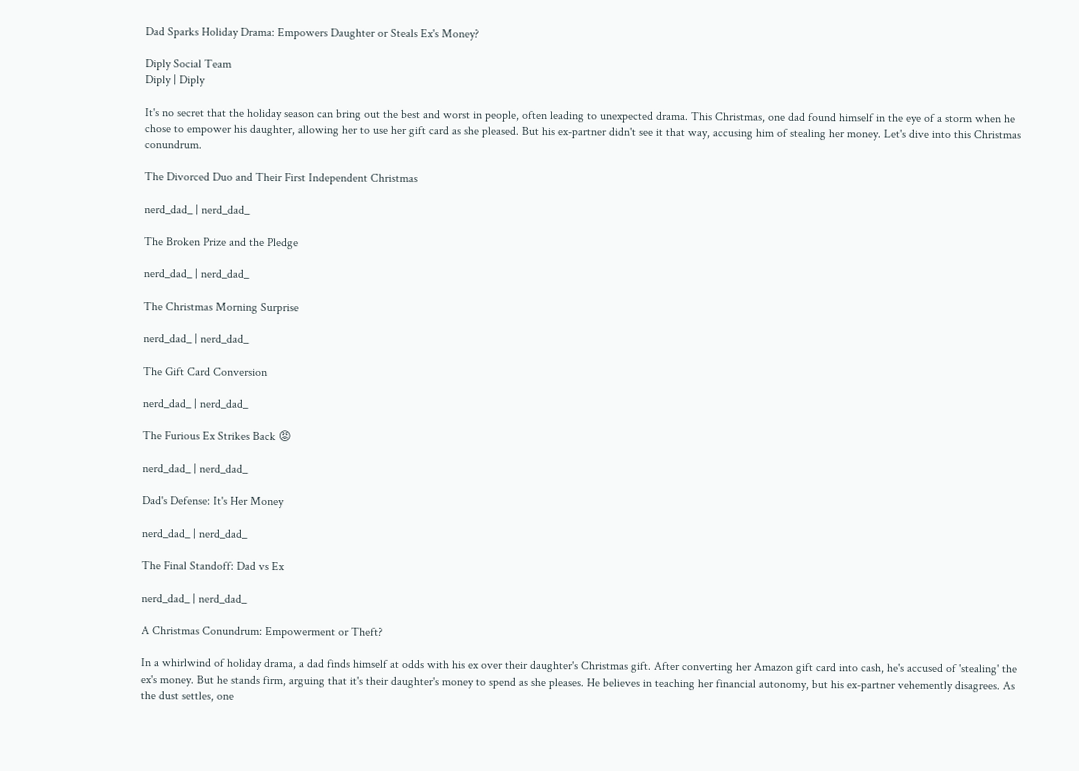Dad Sparks Holiday Drama: Empowers Daughter or Steals Ex's Money?

Diply Social Team
Diply | Diply

It's no secret that the holiday season can bring out the best and worst in people, often leading to unexpected drama. This Christmas, one dad found himself in the eye of a storm when he chose to empower his daughter, allowing her to use her gift card as she pleased. But his ex-partner didn't see it that way, accusing him of stealing her money. Let's dive into this Christmas conundrum.

The Divorced Duo and Their First Independent Christmas

nerd_dad_ | nerd_dad_

The Broken Prize and the Pledge

nerd_dad_ | nerd_dad_

The Christmas Morning Surprise

nerd_dad_ | nerd_dad_

The Gift Card Conversion

nerd_dad_ | nerd_dad_

The Furious Ex Strikes Back 😡

nerd_dad_ | nerd_dad_

Dad's Defense: It's Her Money

nerd_dad_ | nerd_dad_

The Final Standoff: Dad vs Ex

nerd_dad_ | nerd_dad_

A Christmas Conundrum: Empowerment or Theft?

In a whirlwind of holiday drama, a dad finds himself at odds with his ex over their daughter's Christmas gift. After converting her Amazon gift card into cash, he's accused of 'stealing' the ex's money. But he stands firm, arguing that it's their daughter's money to spend as she pleases. He believes in teaching her financial autonomy, but his ex-partner vehemently disagrees. As the dust settles, one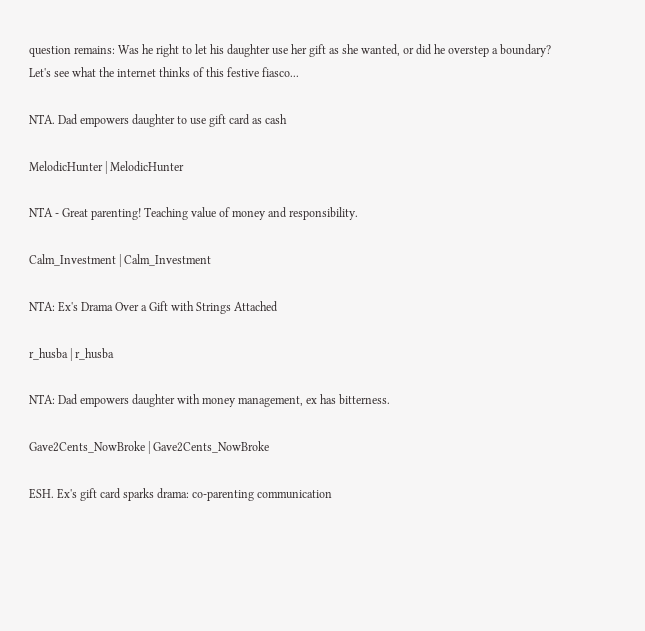question remains: Was he right to let his daughter use her gift as she wanted, or did he overstep a boundary? Let's see what the internet thinks of this festive fiasco...

NTA. Dad empowers daughter to use gift card as cash

MelodicHunter | MelodicHunter

NTA - Great parenting! Teaching value of money and responsibility.

Calm_Investment | Calm_Investment

NTA: Ex's Drama Over a Gift with Strings Attached

r_husba | r_husba

NTA: Dad empowers daughter with money management, ex has bitterness.

Gave2Cents_NowBroke | Gave2Cents_NowBroke

ESH. Ex's gift card sparks drama: co-parenting communication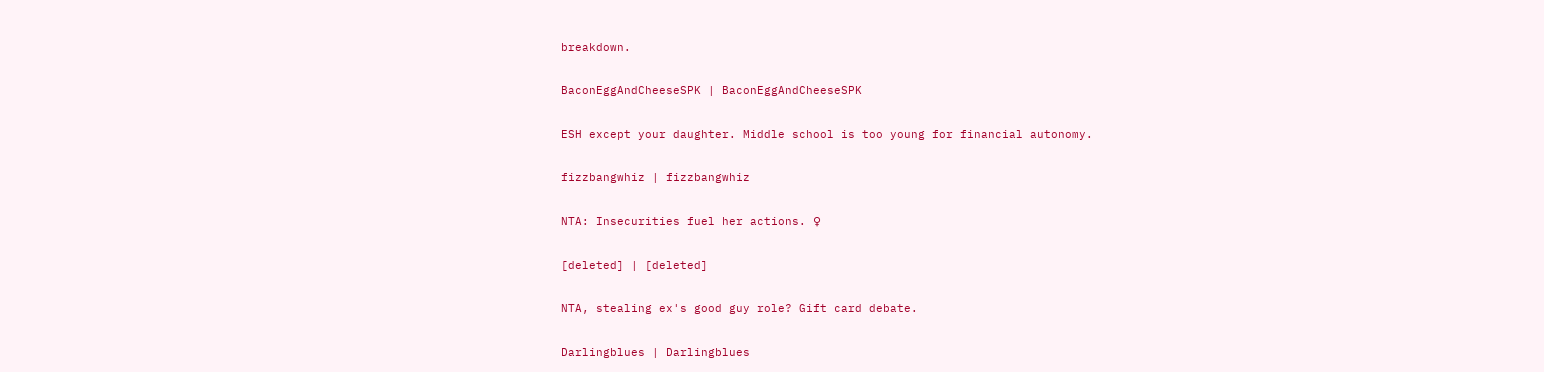breakdown.

BaconEggAndCheeseSPK | BaconEggAndCheeseSPK

ESH except your daughter. Middle school is too young for financial autonomy.

fizzbangwhiz | fizzbangwhiz

NTA: Insecurities fuel her actions. ♀

[deleted] | [deleted]

NTA, stealing ex's good guy role? Gift card debate.

Darlingblues | Darlingblues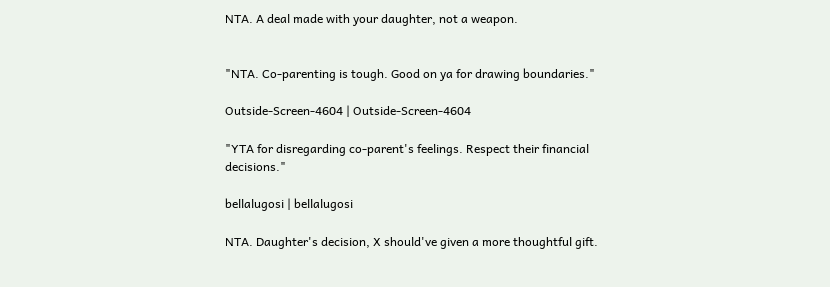NTA. A deal made with your daughter, not a weapon.


"NTA. Co-parenting is tough. Good on ya for drawing boundaries."

Outside-Screen-4604 | Outside-Screen-4604

"YTA for disregarding co-parent's feelings. Respect their financial decisions."

bellalugosi | bellalugosi

NTA. Daughter's decision, X should've given a more thoughtful gift.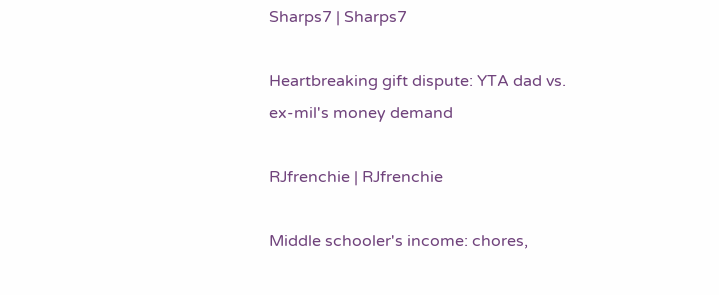Sharps7 | Sharps7

Heartbreaking gift dispute: YTA dad vs. ex-mil's money demand

RJfrenchie | RJfrenchie

Middle schooler's income: chores,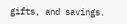gifts, and savings.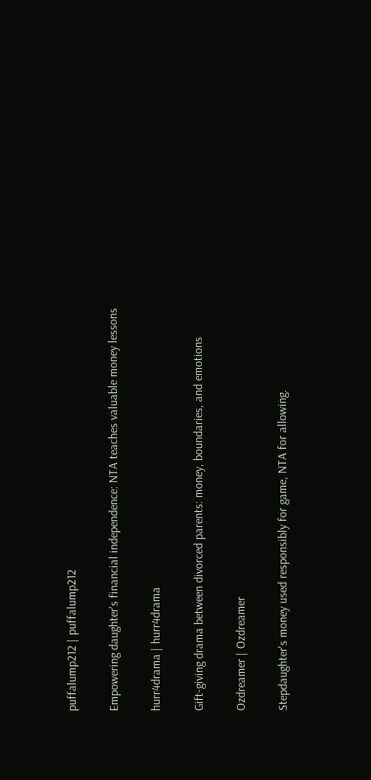puffalump212 | puffalump212

Empowering daughter's financial independence: NTA teaches valuable money lessons

hurr4drama | hurr4drama

Gift-giving drama between divorced parents: money, boundaries, and emotions

Ozdreamer | Ozdreamer

Stepdaughter's money used responsibly for game, NTA for allowing.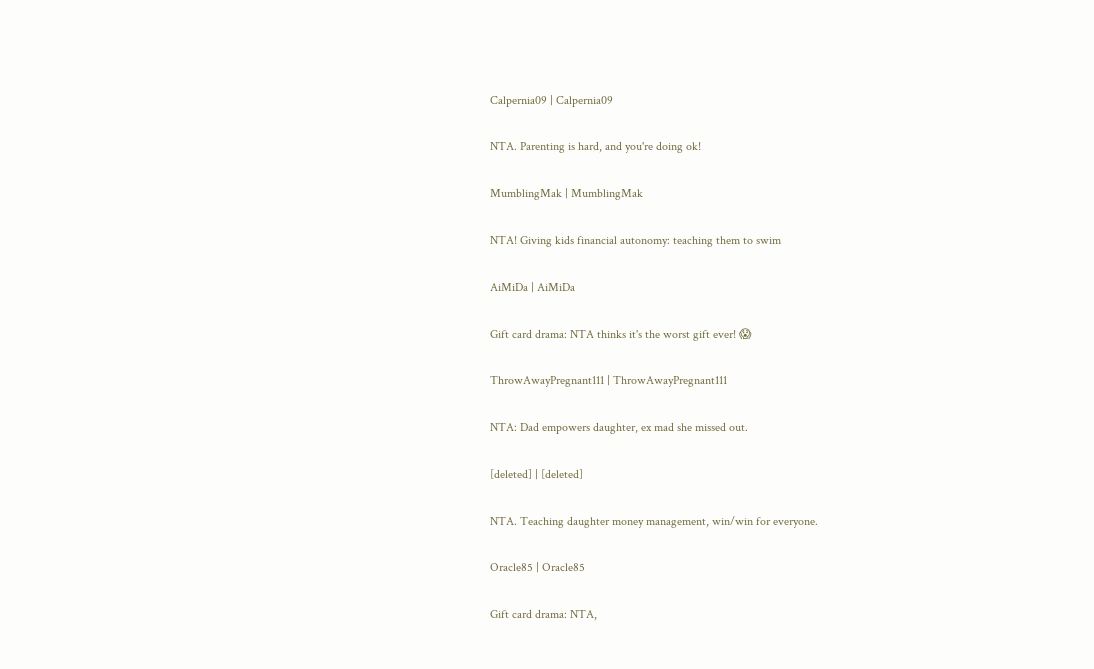Calpernia09 | Calpernia09

NTA. Parenting is hard, and you're doing ok!

MumblingMak | MumblingMak

NTA! Giving kids financial autonomy: teaching them to swim

AiMiDa | AiMiDa

Gift card drama: NTA thinks it's the worst gift ever! 😱

ThrowAwayPregnant111 | ThrowAwayPregnant111

NTA: Dad empowers daughter, ex mad she missed out.

[deleted] | [deleted]

NTA. Teaching daughter money management, win/win for everyone.

Oracle85 | Oracle85

Gift card drama: NTA,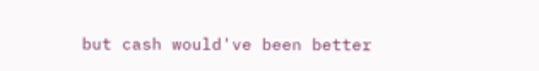but cash would've been better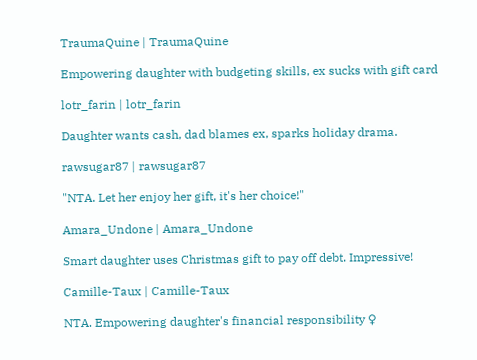TraumaQuine | TraumaQuine

Empowering daughter with budgeting skills, ex sucks with gift card

lotr_farin | lotr_farin

Daughter wants cash, dad blames ex, sparks holiday drama.

rawsugar87 | rawsugar87

"NTA. Let her enjoy her gift, it's her choice!"

Amara_Undone | Amara_Undone

Smart daughter uses Christmas gift to pay off debt. Impressive!

Camille-Taux | Camille-Taux

NTA. Empowering daughter's financial responsibility ♀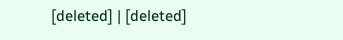[deleted] | [deleted]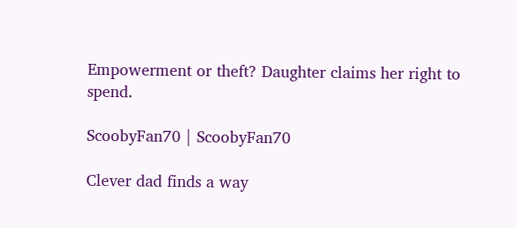Empowerment or theft? Daughter claims her right to spend.

ScoobyFan70 | ScoobyFan70

Clever dad finds a way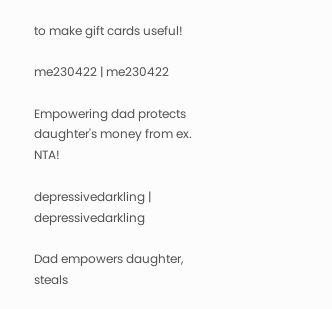to make gift cards useful!

me230422 | me230422

Empowering dad protects daughter's money from ex. NTA!

depressivedarkling | depressivedarkling

Dad empowers daughter, steals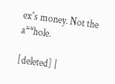ex's money. Not the a**hole.

[deleted] |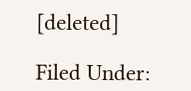[deleted]

Filed Under: